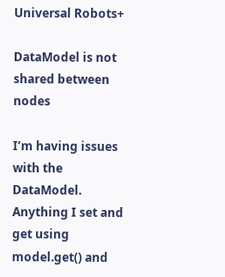Universal Robots+

DataModel is not shared between nodes

I’m having issues with the DataModel. Anything I set and get using model.get() and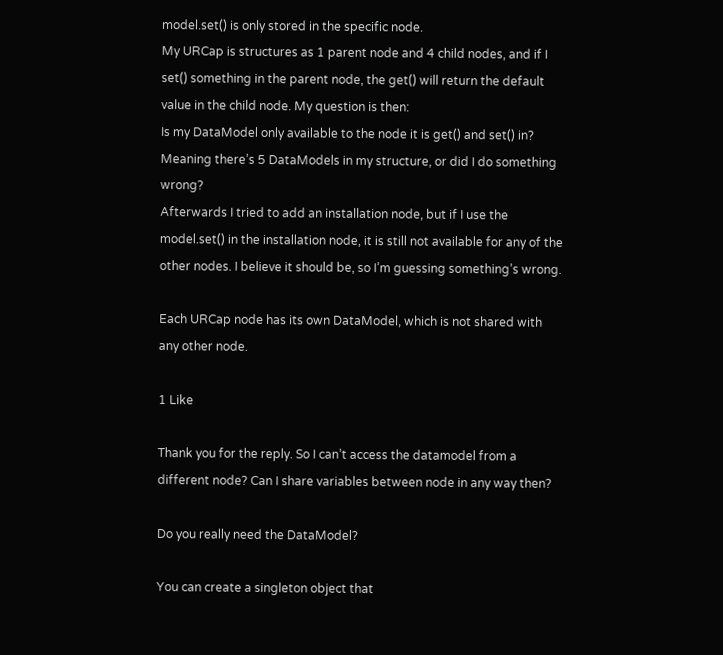model.set() is only stored in the specific node.
My URCap is structures as 1 parent node and 4 child nodes, and if I set() something in the parent node, the get() will return the default value in the child node. My question is then:
Is my DataModel only available to the node it is get() and set() in? Meaning there’s 5 DataModels in my structure, or did I do something wrong?
Afterwards I tried to add an installation node, but if I use the model.set() in the installation node, it is still not available for any of the other nodes. I believe it should be, so I’m guessing something’s wrong.

Each URCap node has its own DataModel, which is not shared with any other node.

1 Like

Thank you for the reply. So I can’t access the datamodel from a different node? Can I share variables between node in any way then?

Do you really need the DataModel?

You can create a singleton object that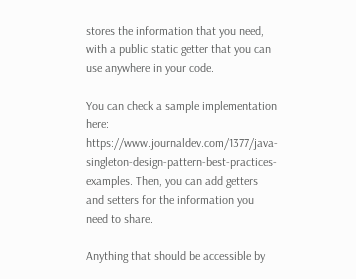stores the information that you need, with a public static getter that you can use anywhere in your code.

You can check a sample implementation here: https://www.journaldev.com/1377/java-singleton-design-pattern-best-practices-examples. Then, you can add getters and setters for the information you need to share.

Anything that should be accessible by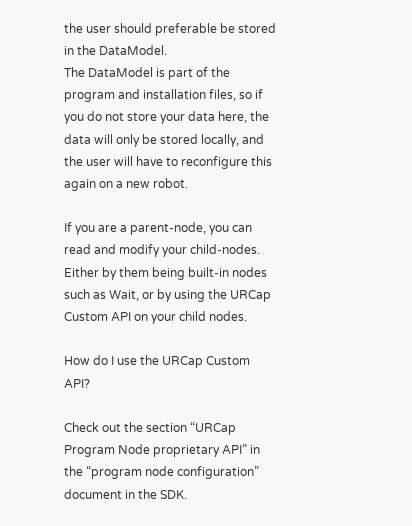the user should preferable be stored in the DataModel.
The DataModel is part of the program and installation files, so if you do not store your data here, the data will only be stored locally, and the user will have to reconfigure this again on a new robot.

If you are a parent-node, you can read and modify your child-nodes.
Either by them being built-in nodes such as Wait, or by using the URCap Custom API on your child nodes.

How do I use the URCap Custom API?

Check out the section “URCap Program Node proprietary API” in the “program node configuration” document in the SDK.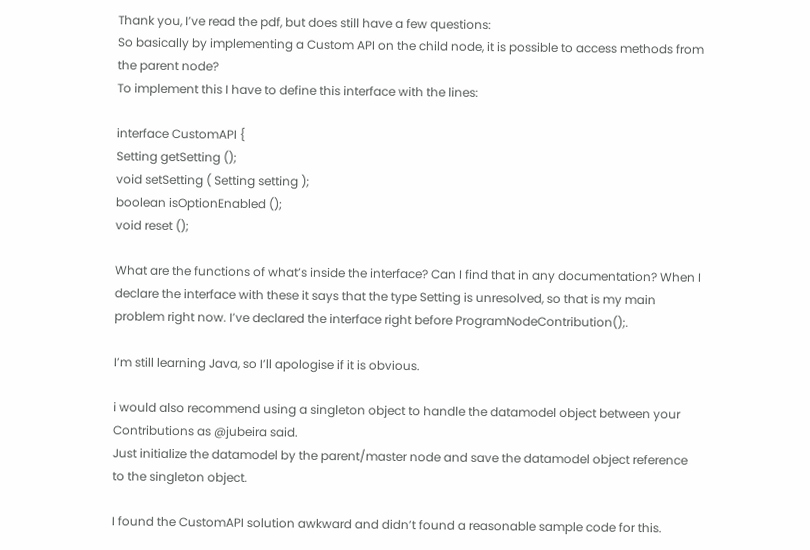Thank you, I’ve read the pdf, but does still have a few questions:
So basically by implementing a Custom API on the child node, it is possible to access methods from the parent node?
To implement this I have to define this interface with the lines:

interface CustomAPI {
Setting getSetting ();
void setSetting ( Setting setting );
boolean isOptionEnabled ();
void reset ();

What are the functions of what’s inside the interface? Can I find that in any documentation? When I declare the interface with these it says that the type Setting is unresolved, so that is my main problem right now. I’ve declared the interface right before ProgramNodeContribution();.

I’m still learning Java, so I’ll apologise if it is obvious.

i would also recommend using a singleton object to handle the datamodel object between your Contributions as @jubeira said.
Just initialize the datamodel by the parent/master node and save the datamodel object reference to the singleton object.

I found the CustomAPI solution awkward and didn’t found a reasonable sample code for this.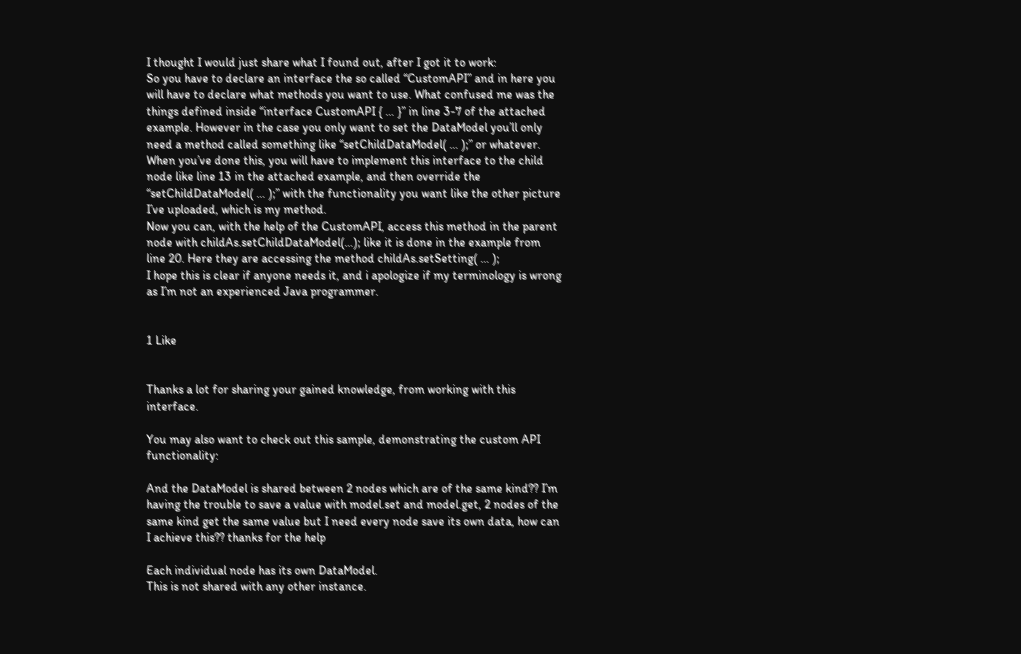I thought I would just share what I found out, after I got it to work:
So you have to declare an interface the so called “CustomAPI” and in here you will have to declare what methods you want to use. What confused me was the things defined inside “interface CustomAPI { … }” in line 3-7 of the attached example. However in the case you only want to set the DataModel you’ll only need a method called something like “setChildDataModel( … );” or whatever.
When you’ve done this, you will have to implement this interface to the child node like line 13 in the attached example, and then override the “setChildDataModel( … );” with the functionality you want like the other picture I’ve uploaded, which is my method.
Now you can, with the help of the CustomAPI, access this method in the parent node with childAs.setChildDataModel(…); like it is done in the example from line 20. Here they are accessing the method childAs.setSetting( … );
I hope this is clear if anyone needs it, and i apologize if my terminology is wrong as I’m not an experienced Java programmer.


1 Like


Thanks a lot for sharing your gained knowledge, from working with this interface.

You may also want to check out this sample, demonstrating the custom API functionality:

And the DataModel is shared between 2 nodes which are of the same kind?? I’m having the trouble to save a value with model.set and model.get, 2 nodes of the same kind get the same value but I need every node save its own data, how can I achieve this?? thanks for the help

Each individual node has its own DataModel.
This is not shared with any other instance.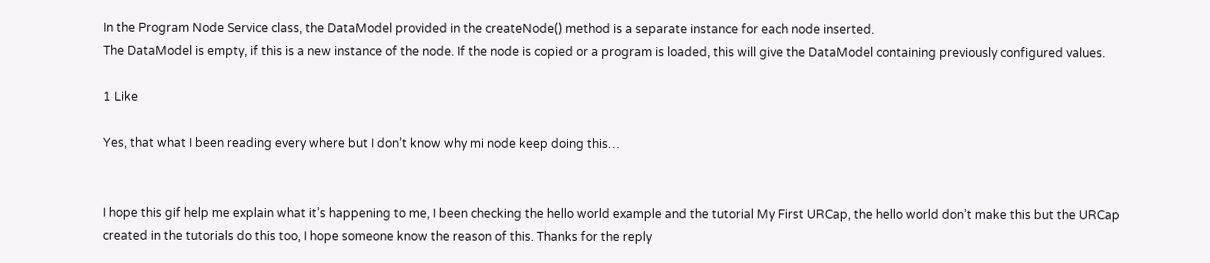In the Program Node Service class, the DataModel provided in the createNode() method is a separate instance for each node inserted.
The DataModel is empty, if this is a new instance of the node. If the node is copied or a program is loaded, this will give the DataModel containing previously configured values.

1 Like

Yes, that what I been reading every where but I don’t know why mi node keep doing this…


I hope this gif help me explain what it’s happening to me, I been checking the hello world example and the tutorial My First URCap, the hello world don’t make this but the URCap created in the tutorials do this too, I hope someone know the reason of this. Thanks for the reply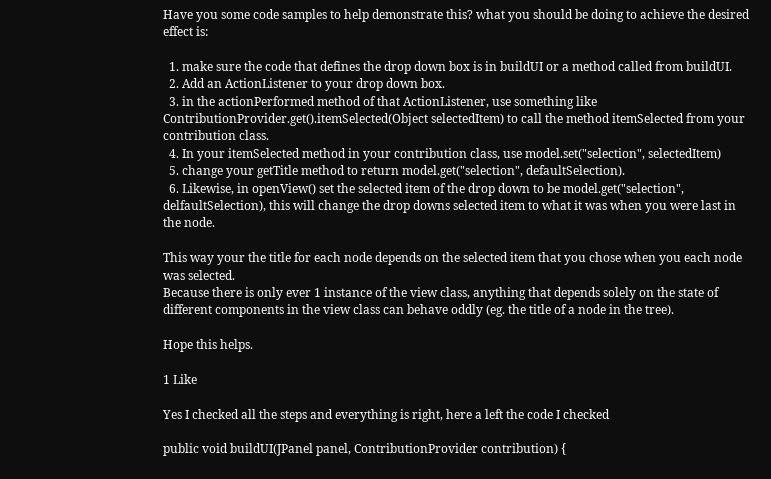Have you some code samples to help demonstrate this? what you should be doing to achieve the desired effect is:

  1. make sure the code that defines the drop down box is in buildUI or a method called from buildUI.
  2. Add an ActionListener to your drop down box.
  3. in the actionPerformed method of that ActionListener, use something like ContributionProvider.get().itemSelected(Object selectedItem) to call the method itemSelected from your contribution class.
  4. In your itemSelected method in your contribution class, use model.set("selection", selectedItem)
  5. change your getTitle method to return model.get("selection", defaultSelection).
  6. Likewise, in openView() set the selected item of the drop down to be model.get("selection", delfaultSelection), this will change the drop downs selected item to what it was when you were last in the node.

This way your the title for each node depends on the selected item that you chose when you each node was selected.
Because there is only ever 1 instance of the view class, anything that depends solely on the state of different components in the view class can behave oddly (eg. the title of a node in the tree).

Hope this helps.

1 Like

Yes I checked all the steps and everything is right, here a left the code I checked

public void buildUI(JPanel panel, ContributionProvider contribution) {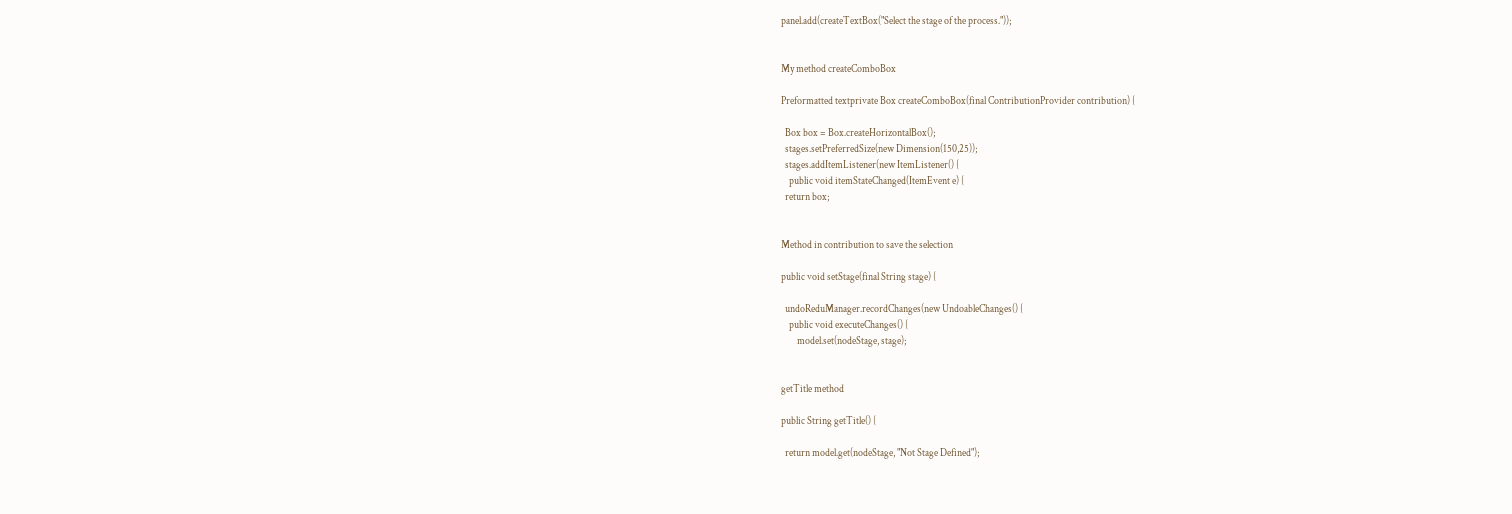panel.add(createTextBox("Select the stage of the process."));


My method createComboBox

Preformatted textprivate Box createComboBox(final ContributionProvider contribution) {

  Box box = Box.createHorizontalBox();
  stages.setPreferredSize(new Dimension(150,25));
  stages.addItemListener(new ItemListener() {
    public void itemStateChanged(ItemEvent e) {
  return box;


Method in contribution to save the selection

public void setStage(final String stage) {

  undoReduManager.recordChanges(new UndoableChanges() {
    public void executeChanges() {
        model.set(nodeStage, stage);


getTitle method

public String getTitle() {

  return model.get(nodeStage, "Not Stage Defined");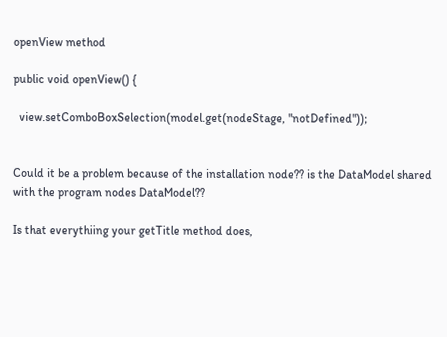openView method

public void openView() {

  view.setComboBoxSelection(model.get(nodeStage, "notDefined"));


Could it be a problem because of the installation node?? is the DataModel shared with the program nodes DataModel??

Is that everythiing your getTitle method does,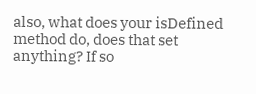also, what does your isDefined method do, does that set anything? If so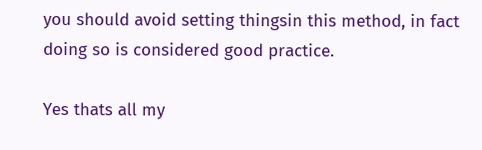you should avoid setting thingsin this method, in fact doing so is considered good practice.

Yes thats all my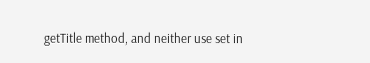getTitle method, and neither use set in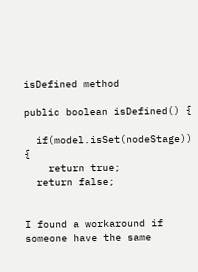isDefined method

public boolean isDefined() {

  if(model.isSet(nodeStage)) {
    return true;
  return false;


I found a workaround if someone have the same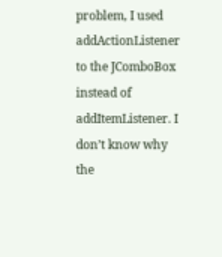problem, I used addActionListener to the JComboBox instead of addItemListener. I don’t know why the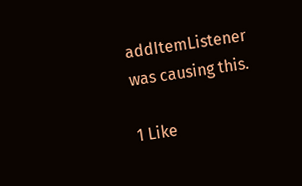addItemListener was causing this.

1 Like